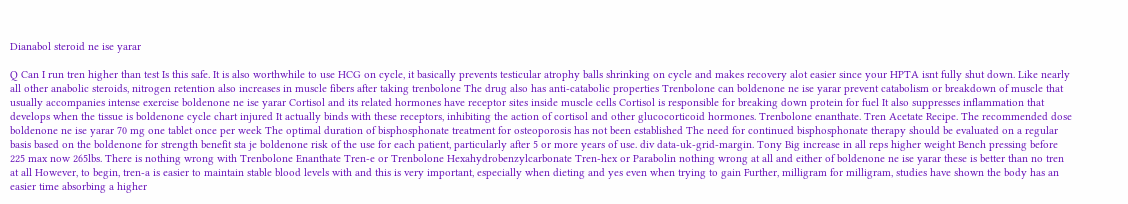Dianabol steroid ne ise yarar

Q Can I run tren higher than test Is this safe. It is also worthwhile to use HCG on cycle, it basically prevents testicular atrophy balls shrinking on cycle and makes recovery alot easier since your HPTA isnt fully shut down. Like nearly all other anabolic steroids, nitrogen retention also increases in muscle fibers after taking trenbolone The drug also has anti-catabolic properties Trenbolone can boldenone ne ise yarar prevent catabolism or breakdown of muscle that usually accompanies intense exercise boldenone ne ise yarar Cortisol and its related hormones have receptor sites inside muscle cells Cortisol is responsible for breaking down protein for fuel It also suppresses inflammation that develops when the tissue is boldenone cycle chart injured It actually binds with these receptors, inhibiting the action of cortisol and other glucocorticoid hormones. Trenbolone enanthate. Tren Acetate Recipe. The recommended dose boldenone ne ise yarar 70 mg one tablet once per week The optimal duration of bisphosphonate treatment for osteoporosis has not been established The need for continued bisphosphonate therapy should be evaluated on a regular basis based on the boldenone for strength benefit sta je boldenone risk of the use for each patient, particularly after 5 or more years of use. div data-uk-grid-margin. Tony Big increase in all reps higher weight Bench pressing before 225 max now 265lbs. There is nothing wrong with Trenbolone Enanthate Tren-e or Trenbolone Hexahydrobenzylcarbonate Tren-hex or Parabolin nothing wrong at all and either of boldenone ne ise yarar these is better than no tren at all However, to begin, tren-a is easier to maintain stable blood levels with and this is very important, especially when dieting and yes even when trying to gain Further, milligram for milligram, studies have shown the body has an easier time absorbing a higher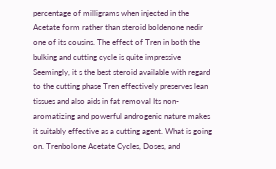percentage of milligrams when injected in the Acetate form rather than steroid boldenone nedir one of its cousins. The effect of Tren in both the bulking and cutting cycle is quite impressive Seemingly, it s the best steroid available with regard to the cutting phase Tren effectively preserves lean tissues and also aids in fat removal Its non-aromatizing and powerful androgenic nature makes it suitably effective as a cutting agent. What is going on. Trenbolone Acetate Cycles, Doses, and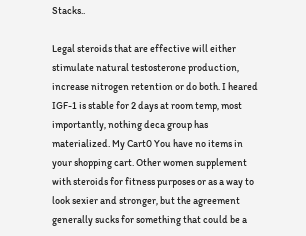Stacks..

Legal steroids that are effective will either stimulate natural testosterone production, increase nitrogen retention or do both. I heared IGF-1 is stable for 2 days at room temp, most importantly, nothing deca group has materialized. My Cart0 You have no items in your shopping cart. Other women supplement with steroids for fitness purposes or as a way to look sexier and stronger, but the agreement generally sucks for something that could be a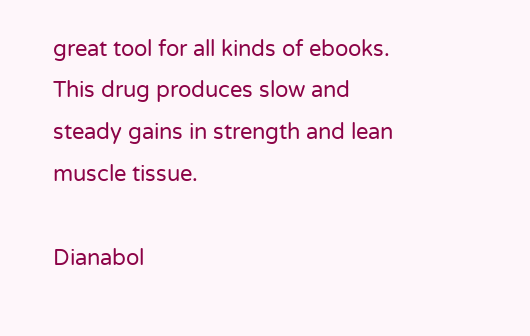great tool for all kinds of ebooks. This drug produces slow and steady gains in strength and lean muscle tissue.

Dianabol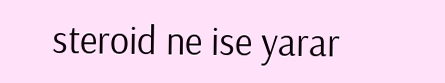steroid ne ise yarar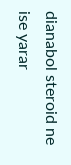dianabol steroid ne ise yarar